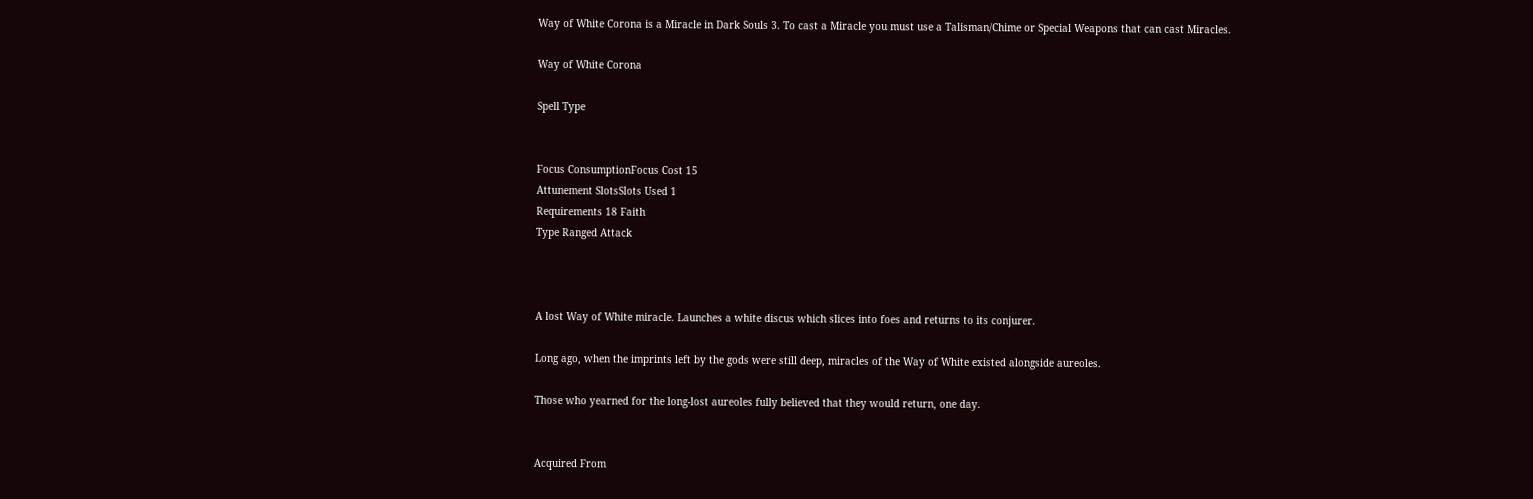Way of White Corona is a Miracle in Dark Souls 3. To cast a Miracle you must use a Talisman/Chime or Special Weapons that can cast Miracles.

Way of White Corona

Spell Type


Focus ConsumptionFocus Cost 15
Attunement SlotsSlots Used 1
Requirements 18 Faith
Type Ranged Attack



A lost Way of White miracle. Launches a white discus which slices into foes and returns to its conjurer.

Long ago, when the imprints left by the gods were still deep, miracles of the Way of White existed alongside aureoles.

Those who yearned for the long-lost aureoles fully believed that they would return, one day.


Acquired From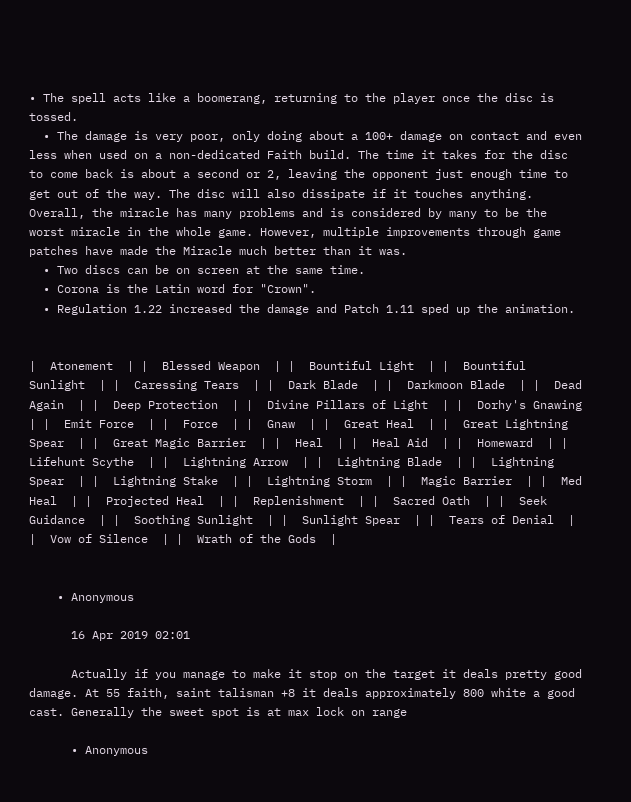• The spell acts like a boomerang, returning to the player once the disc is tossed.
  • The damage is very poor, only doing about a 100+ damage on contact and even less when used on a non-dedicated Faith build. The time it takes for the disc to come back is about a second or 2, leaving the opponent just enough time to get out of the way. The disc will also dissipate if it touches anything. Overall, the miracle has many problems and is considered by many to be the worst miracle in the whole game. However, multiple improvements through game patches have made the Miracle much better than it was.
  • Two discs can be on screen at the same time.
  • Corona is the Latin word for "Crown".
  • Regulation 1.22 increased the damage and Patch 1.11 sped up the animation.


|  Atonement  | |  Blessed Weapon  | |  Bountiful Light  | |  Bountiful Sunlight  | |  Caressing Tears  | |  Dark Blade  | |  Darkmoon Blade  | |  Dead Again  | |  Deep Protection  | |  Divine Pillars of Light  | |  Dorhy's Gnawing  | |  Emit Force  | |  Force  | |  Gnaw  | |  Great Heal  | |  Great Lightning Spear  | |  Great Magic Barrier  | |  Heal  | |  Heal Aid  | |  Homeward  | |  Lifehunt Scythe  | |  Lightning Arrow  | |  Lightning Blade  | |  Lightning Spear  | |  Lightning Stake  | |  Lightning Storm  | |  Magic Barrier  | |  Med Heal  | |  Projected Heal  | |  Replenishment  | |  Sacred Oath  | |  Seek Guidance  | |  Soothing Sunlight  | |  Sunlight Spear  | |  Tears of Denial  | |  Vow of Silence  | |  Wrath of the Gods  |


    • Anonymous

      16 Apr 2019 02:01

      Actually if you manage to make it stop on the target it deals pretty good damage. At 55 faith, saint talisman +8 it deals approximately 800 white a good cast. Generally the sweet spot is at max lock on range

      • Anonymous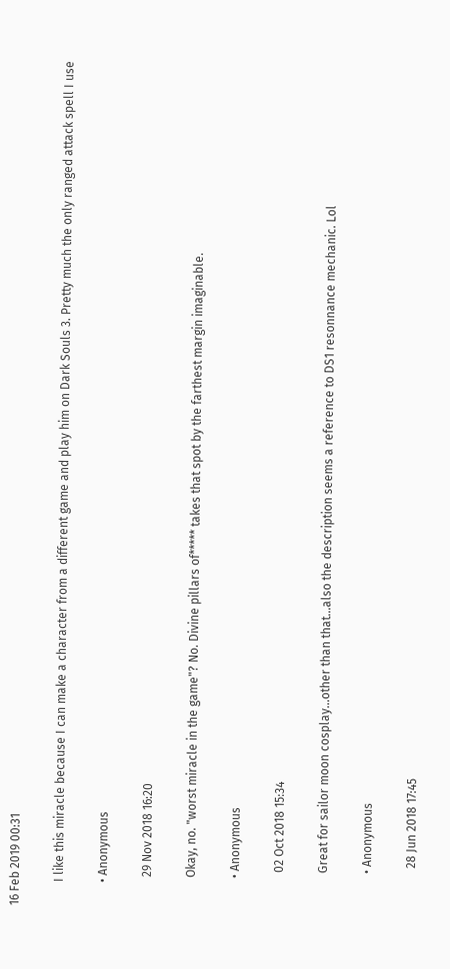16 Feb 2019 00:31

        I like this miracle because I can make a character from a different game and play him on Dark Souls 3. Pretty much the only ranged attack spell I use

        • Anonymous

          29 Nov 2018 16:20

          Okay, no. "worst miracle in the game"? No. Divine pillars of***** takes that spot by the farthest margin imaginable.

          • Anonymous

            02 Oct 2018 15:34

            Great for sailor moon cosplay...other than that...also the description seems a reference to DS1 resonnance mechanic. Lol

            • Anonymous

              28 Jun 2018 17:45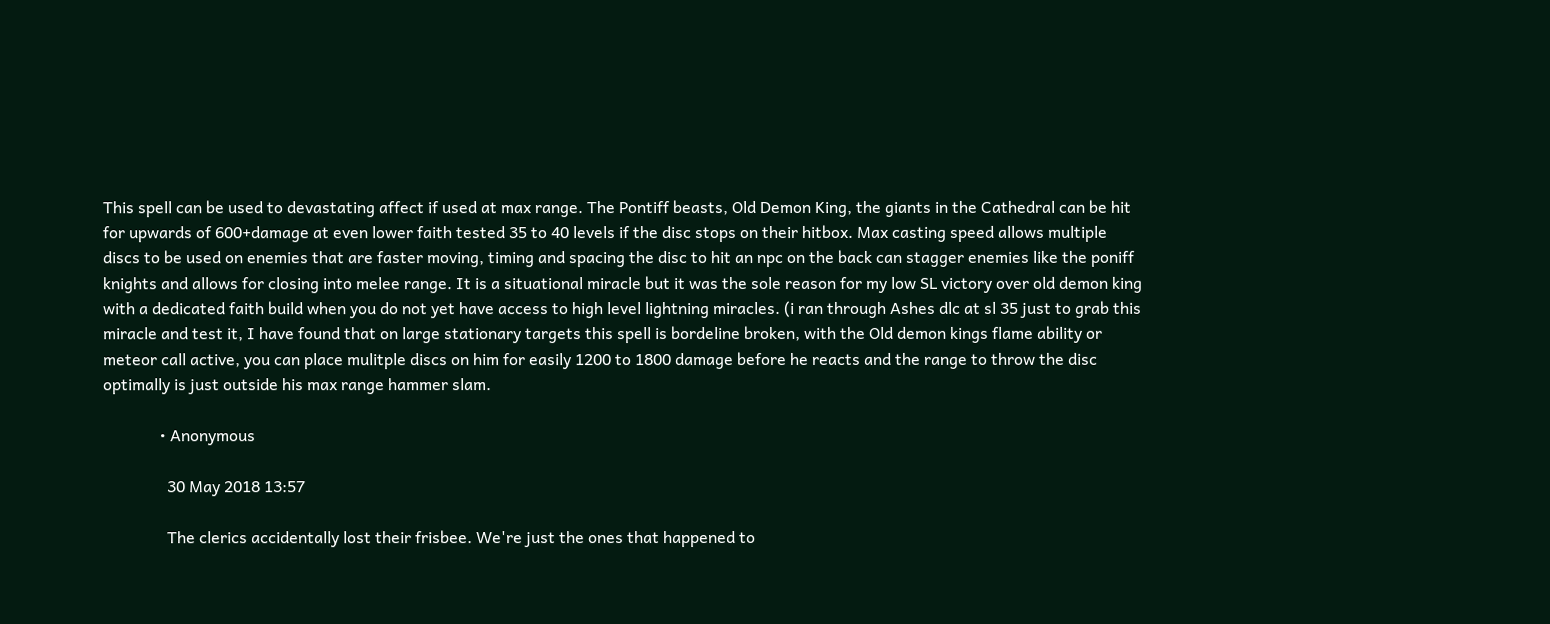This spell can be used to devastating affect if used at max range. The Pontiff beasts, Old Demon King, the giants in the Cathedral can be hit for upwards of 600+damage at even lower faith tested 35 to 40 levels if the disc stops on their hitbox. Max casting speed allows multiple discs to be used on enemies that are faster moving, timing and spacing the disc to hit an npc on the back can stagger enemies like the poniff knights and allows for closing into melee range. It is a situational miracle but it was the sole reason for my low SL victory over old demon king with a dedicated faith build when you do not yet have access to high level lightning miracles. (i ran through Ashes dlc at sl 35 just to grab this miracle and test it, I have found that on large stationary targets this spell is bordeline broken, with the Old demon kings flame ability or meteor call active, you can place mulitple discs on him for easily 1200 to 1800 damage before he reacts and the range to throw the disc optimally is just outside his max range hammer slam.

              • Anonymous

                30 May 2018 13:57

                The clerics accidentally lost their frisbee. We're just the ones that happened to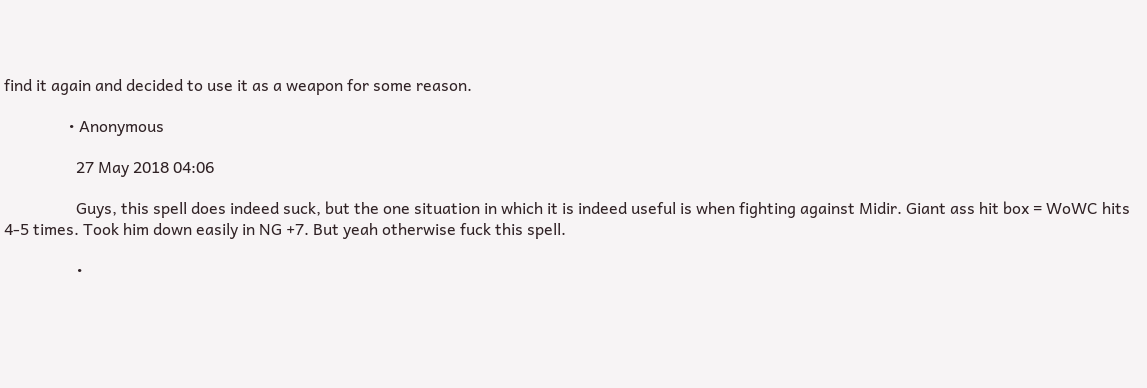find it again and decided to use it as a weapon for some reason.

                • Anonymous

                  27 May 2018 04:06

                  Guys, this spell does indeed suck, but the one situation in which it is indeed useful is when fighting against Midir. Giant ass hit box = WoWC hits 4-5 times. Took him down easily in NG +7. But yeah otherwise fuck this spell.

                  •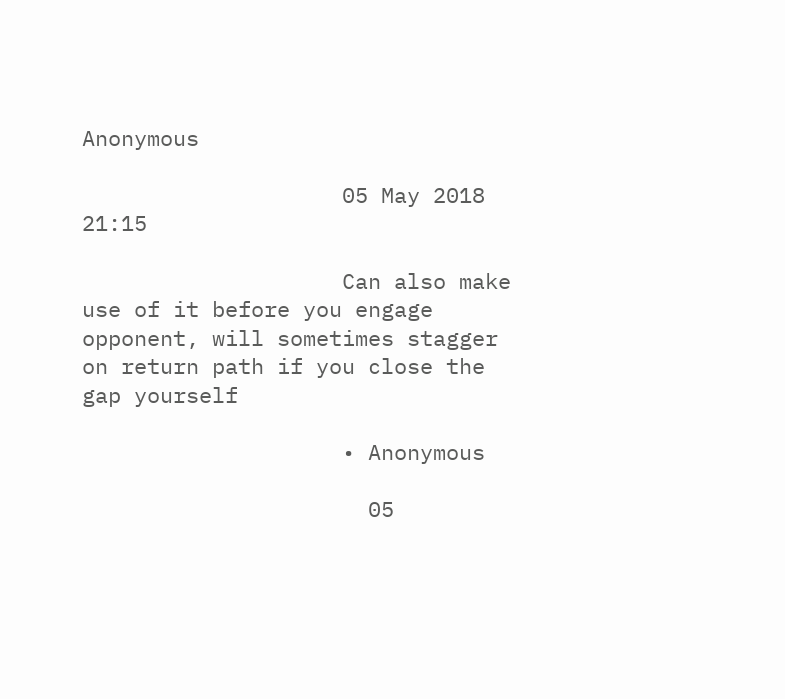Anonymous

                    05 May 2018 21:15

                    Can also make use of it before you engage opponent, will sometimes stagger on return path if you close the gap yourself

                    • Anonymous

                      05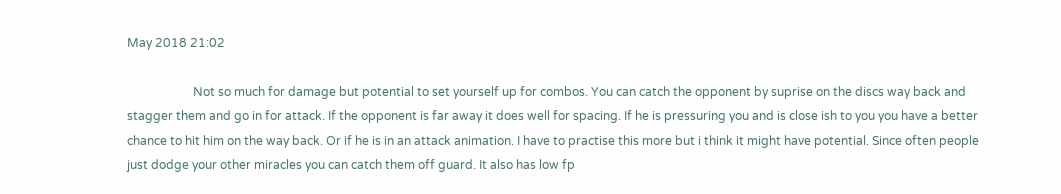May 2018 21:02

                      Not so much for damage but potential to set yourself up for combos. You can catch the opponent by suprise on the discs way back and stagger them and go in for attack. If the opponent is far away it does well for spacing. If he is pressuring you and is close ish to you you have a better chance to hit him on the way back. Or if he is in an attack animation. I have to practise this more but i think it might have potential. Since often people just dodge your other miracles you can catch them off guard. It also has low fp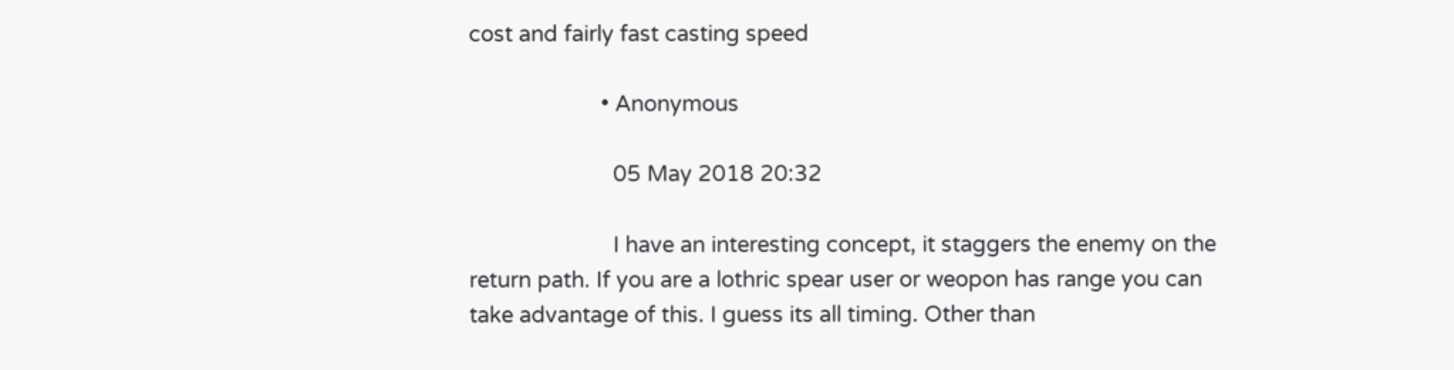cost and fairly fast casting speed

                      • Anonymous

                        05 May 2018 20:32

                        I have an interesting concept, it staggers the enemy on the return path. If you are a lothric spear user or weopon has range you can take advantage of this. I guess its all timing. Other than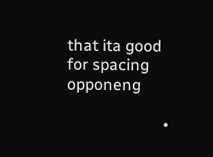that ita good for spacing opponeng

                        •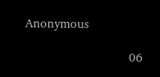Anonymous

                          06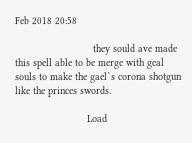Feb 2018 20:58

                          they sould ave made this spell able to be merge with geal souls to make the gael`s corona shotgun like the princes swords.

                        Load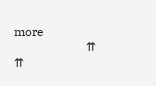more
                        ⇈ ⇈